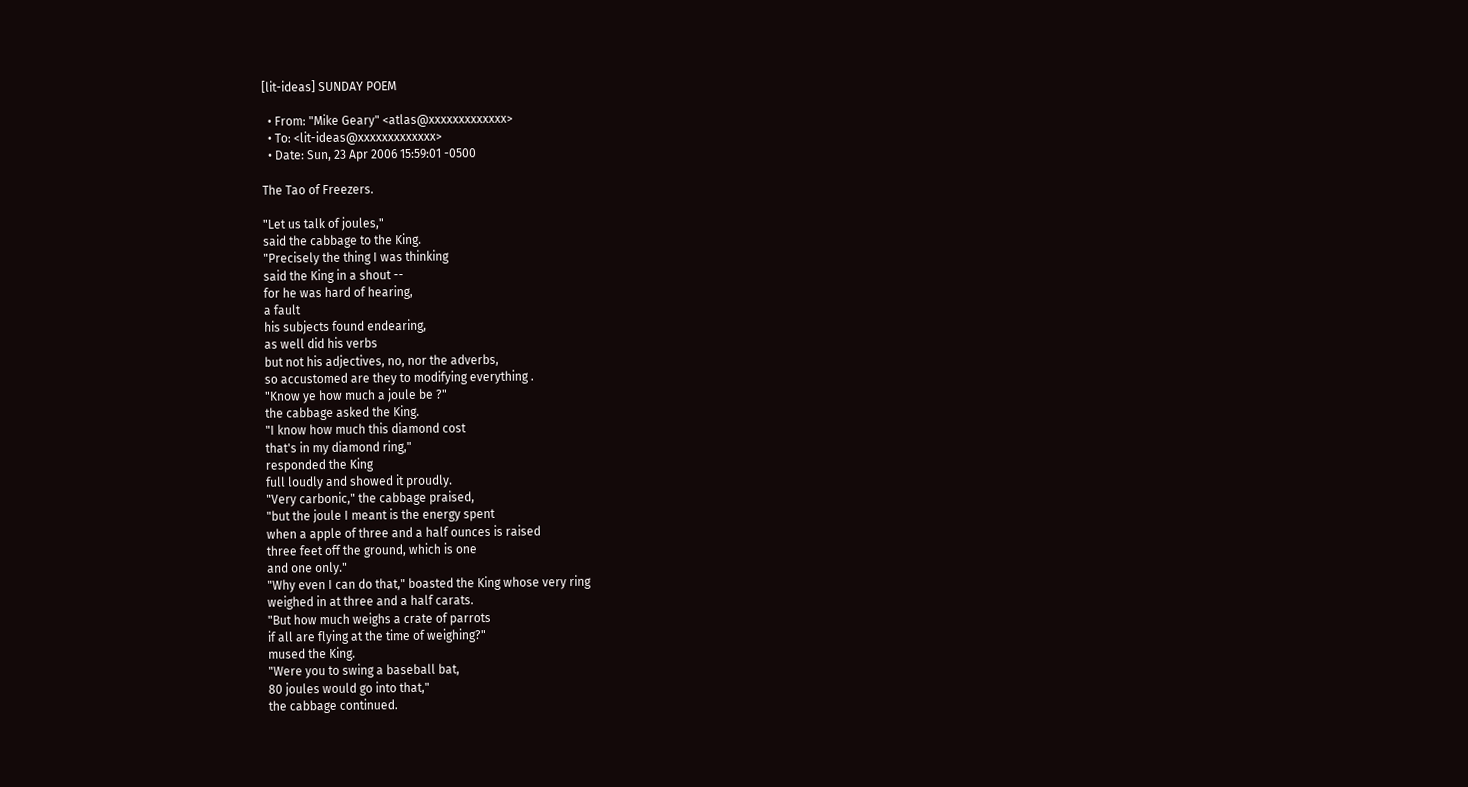[lit-ideas] SUNDAY POEM

  • From: "Mike Geary" <atlas@xxxxxxxxxxxxx>
  • To: <lit-ideas@xxxxxxxxxxxxx>
  • Date: Sun, 23 Apr 2006 15:59:01 -0500

The Tao of Freezers.

"Let us talk of joules,"
said the cabbage to the King.
"Precisely the thing I was thinking
said the King in a shout --
for he was hard of hearing,
a fault
his subjects found endearing,
as well did his verbs
but not his adjectives, no, nor the adverbs,
so accustomed are they to modifying everything .
"Know ye how much a joule be ?"
the cabbage asked the King.
"I know how much this diamond cost
that's in my diamond ring,"
responded the King
full loudly and showed it proudly.
"Very carbonic," the cabbage praised,
"but the joule I meant is the energy spent
when a apple of three and a half ounces is raised
three feet off the ground, which is one
and one only."
"Why even I can do that," boasted the King whose very ring
weighed in at three and a half carats.
"But how much weighs a crate of parrots
if all are flying at the time of weighing?"
mused the King.
"Were you to swing a baseball bat,
80 joules would go into that,"
the cabbage continued.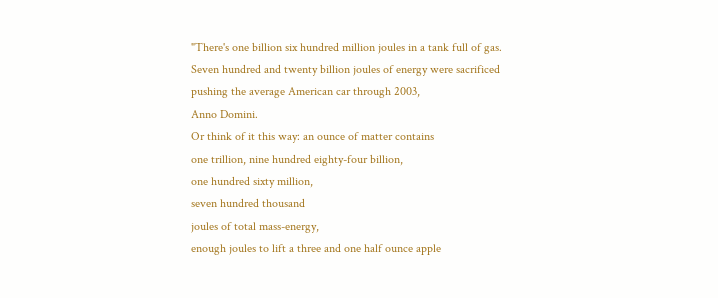"There's one billion six hundred million joules in a tank full of gas.
Seven hundred and twenty billion joules of energy were sacrificed
pushing the average American car through 2003,
Anno Domini.
Or think of it this way: an ounce of matter contains
one trillion, nine hundred eighty-four billion,
one hundred sixty million,
seven hundred thousand
joules of total mass-energy,
enough joules to lift a three and one half ounce apple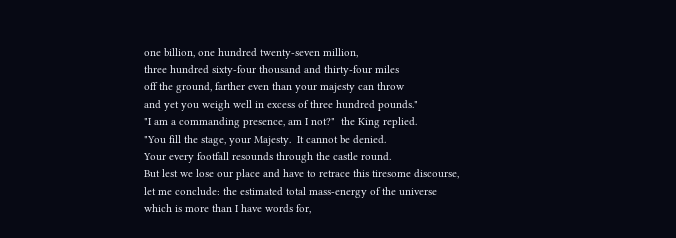one billion, one hundred twenty-seven million,
three hundred sixty-four thousand and thirty-four miles
off the ground, farther even than your majesty can throw
and yet you weigh well in excess of three hundred pounds."
"I am a commanding presence, am I not?"  the King replied.
"You fill the stage, your Majesty.  It cannot be denied.
Your every footfall resounds through the castle round.
But lest we lose our place and have to retrace this tiresome discourse,
let me conclude: the estimated total mass-energy of the universe
which is more than I have words for,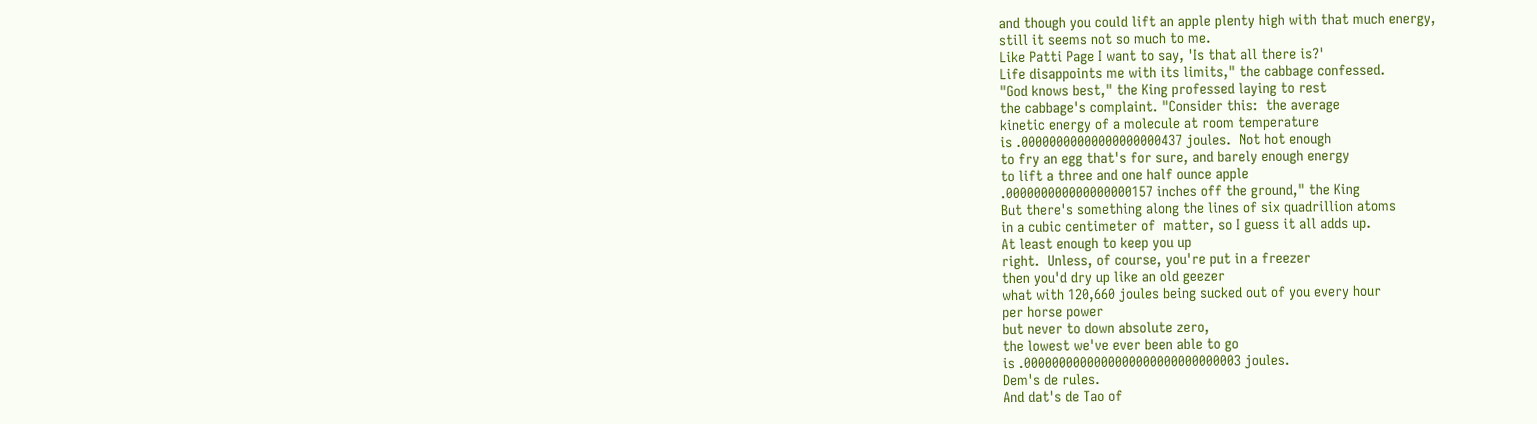and though you could lift an apple plenty high with that much energy,
still it seems not so much to me.
Like Patti Page I want to say, 'Is that all there is?'
Life disappoints me with its limits," the cabbage confessed.
"God knows best," the King professed laying to rest
the cabbage's complaint. "Consider this:  the average
kinetic energy of a molecule at room temperature
is .00000000000000000000437 joules.  Not hot enough
to fry an egg that's for sure, and barely enough energy
to lift a three and one half ounce apple
.000000000000000000157 inches off the ground," the King
But there's something along the lines of six quadrillion atoms
in a cubic centimeter of  matter, so I guess it all adds up.
At least enough to keep you up
right.  Unless, of course, you're put in a freezer
then you'd dry up like an old geezer
what with 120,660 joules being sucked out of you every hour
per horse power
but never to down absolute zero,
the lowest we've ever been able to go
is .0000000000000000000000000000003 joules.
Dem's de rules.
And dat's de Tao of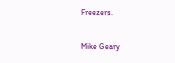Freezers.

Mike Geary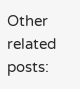Other related posts: